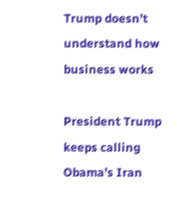Trump doesn’t understand how business works

President Trump keeps calling Obama’s Iran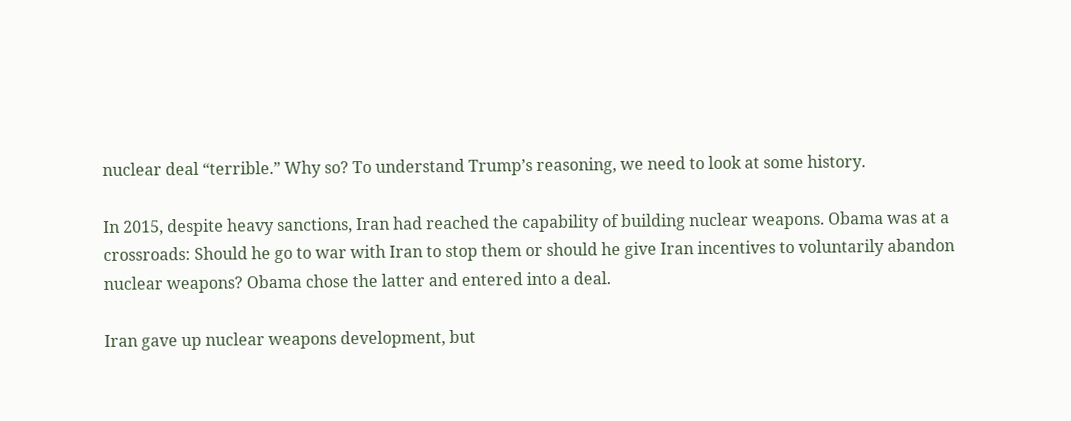nuclear deal “terrible.” Why so? To understand Trump’s reasoning, we need to look at some history.

In 2015, despite heavy sanctions, Iran had reached the capability of building nuclear weapons. Obama was at a crossroads: Should he go to war with Iran to stop them or should he give Iran incentives to voluntarily abandon nuclear weapons? Obama chose the latter and entered into a deal.

Iran gave up nuclear weapons development, but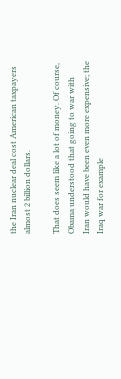the Iran nuclear deal cost American taxpayers almost 2 billion dollars.

That does seem like a lot of money. Of course, Obama understood that going to war with Iran would have been even more expensive; the Iraq war for example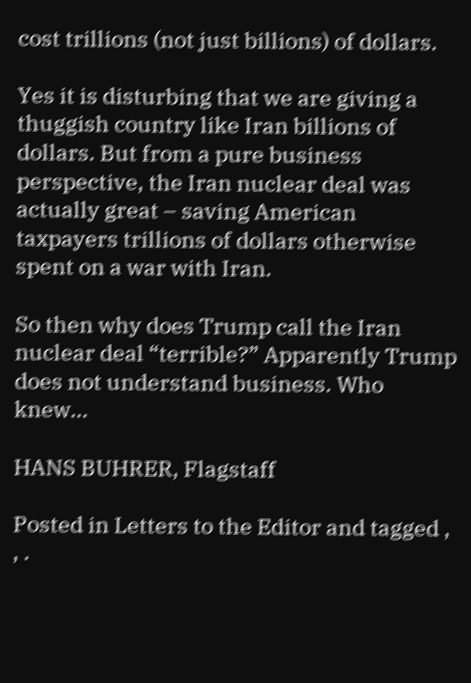cost trillions (not just billions) of dollars.

Yes it is disturbing that we are giving a thuggish country like Iran billions of dollars. But from a pure business perspective, the Iran nuclear deal was actually great – saving American taxpayers trillions of dollars otherwise spent on a war with Iran.

So then why does Trump call the Iran nuclear deal “terrible?” Apparently Trump does not understand business. Who knew…

HANS BUHRER, Flagstaff

Posted in Letters to the Editor and tagged , , .